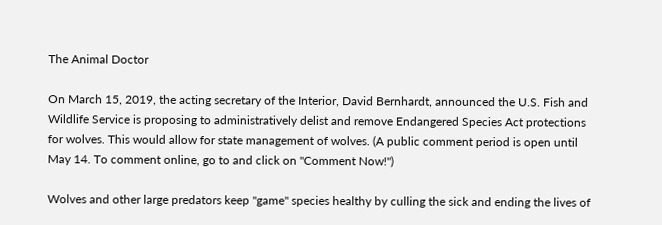The Animal Doctor

On March 15, 2019, the acting secretary of the Interior, David Bernhardt, announced the U.S. Fish and Wildlife Service is proposing to administratively delist and remove Endangered Species Act protections for wolves. This would allow for state management of wolves. (A public comment period is open until May 14. To comment online, go to and click on "Comment Now!")

Wolves and other large predators keep "game" species healthy by culling the sick and ending the lives of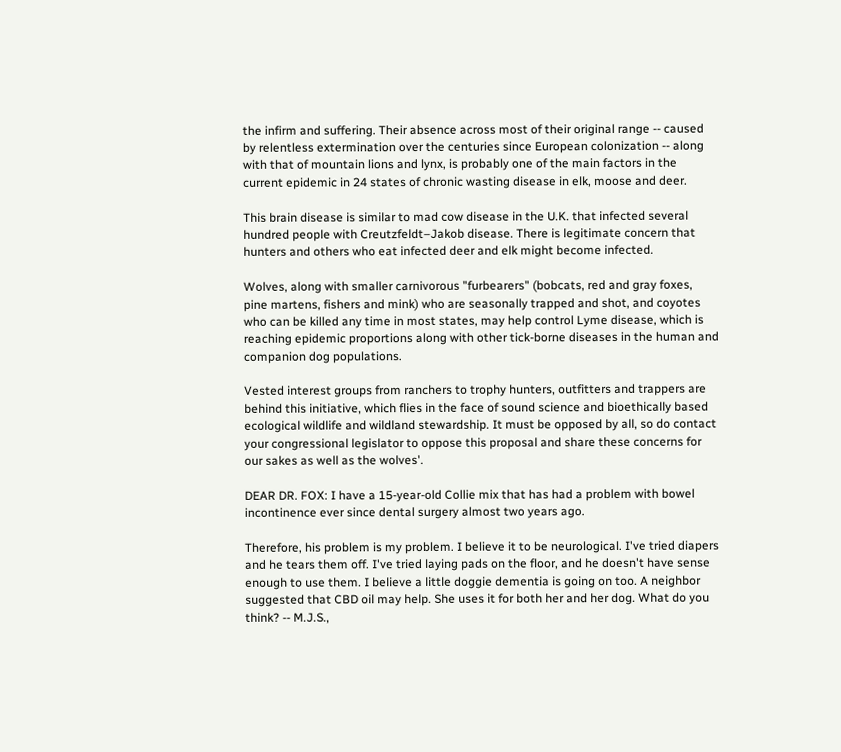the infirm and suffering. Their absence across most of their original range -- caused by relentless extermination over the centuries since European colonization -- along with that of mountain lions and lynx, is probably one of the main factors in the current epidemic in 24 states of chronic wasting disease in elk, moose and deer.

This brain disease is similar to mad cow disease in the U.K. that infected several hundred people with Creutzfeldt–Jakob disease. There is legitimate concern that hunters and others who eat infected deer and elk might become infected.

Wolves, along with smaller carnivorous "furbearers" (bobcats, red and gray foxes, pine martens, fishers and mink) who are seasonally trapped and shot, and coyotes who can be killed any time in most states, may help control Lyme disease, which is reaching epidemic proportions along with other tick-borne diseases in the human and companion dog populations.

Vested interest groups from ranchers to trophy hunters, outfitters and trappers are behind this initiative, which flies in the face of sound science and bioethically based ecological wildlife and wildland stewardship. It must be opposed by all, so do contact your congressional legislator to oppose this proposal and share these concerns for our sakes as well as the wolves'.

DEAR DR. FOX: I have a 15-year-old Collie mix that has had a problem with bowel incontinence ever since dental surgery almost two years ago.

Therefore, his problem is my problem. I believe it to be neurological. I've tried diapers and he tears them off. I've tried laying pads on the floor, and he doesn't have sense enough to use them. I believe a little doggie dementia is going on too. A neighbor suggested that CBD oil may help. She uses it for both her and her dog. What do you think? -- M.J.S.,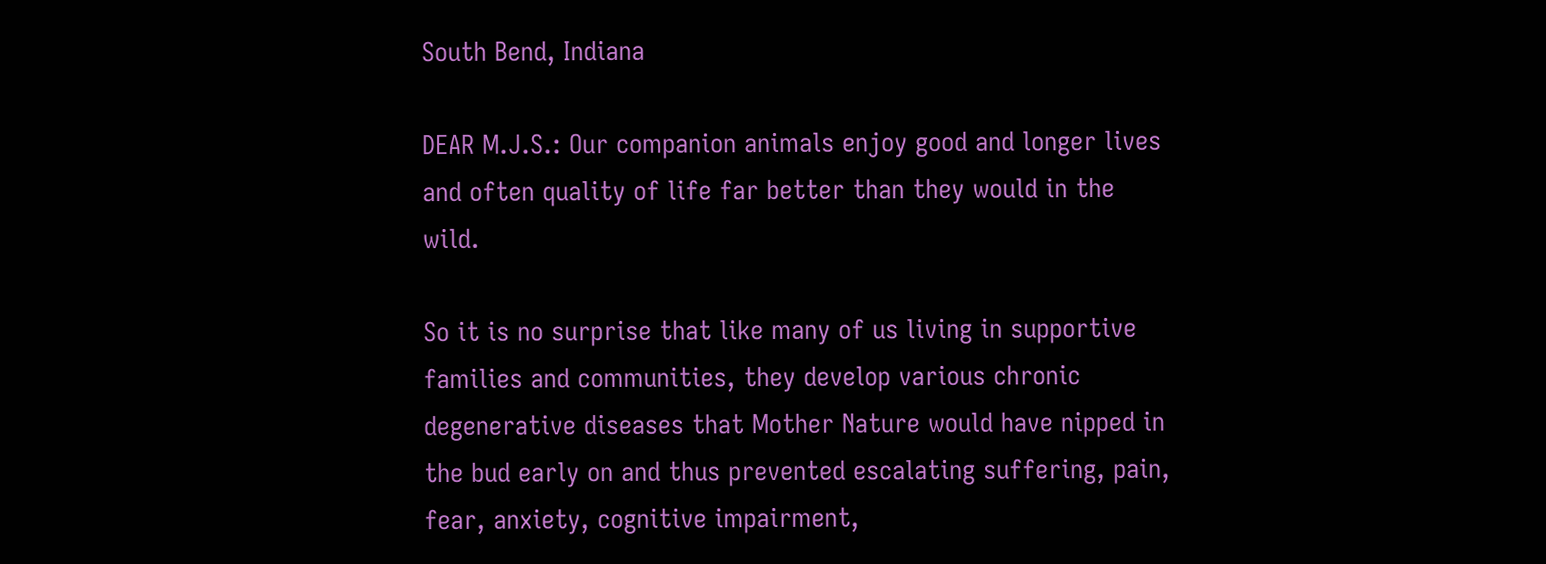South Bend, Indiana

DEAR M.J.S.: Our companion animals enjoy good and longer lives and often quality of life far better than they would in the wild.

So it is no surprise that like many of us living in supportive families and communities, they develop various chronic degenerative diseases that Mother Nature would have nipped in the bud early on and thus prevented escalating suffering, pain, fear, anxiety, cognitive impairment,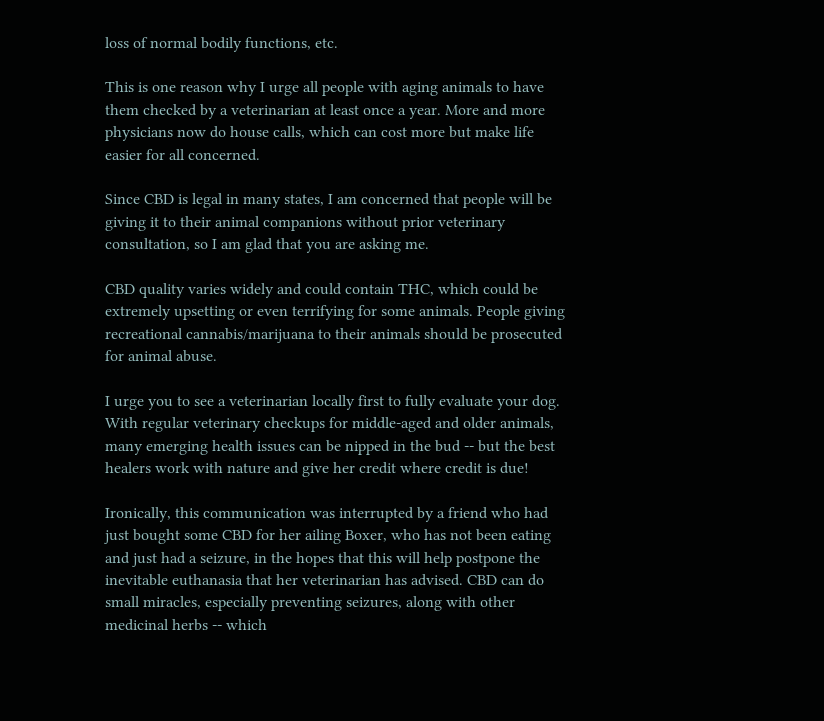loss of normal bodily functions, etc.

This is one reason why I urge all people with aging animals to have them checked by a veterinarian at least once a year. More and more physicians now do house calls, which can cost more but make life easier for all concerned.

Since CBD is legal in many states, I am concerned that people will be giving it to their animal companions without prior veterinary consultation, so I am glad that you are asking me.

CBD quality varies widely and could contain THC, which could be extremely upsetting or even terrifying for some animals. People giving recreational cannabis/marijuana to their animals should be prosecuted for animal abuse.

I urge you to see a veterinarian locally first to fully evaluate your dog. With regular veterinary checkups for middle-aged and older animals, many emerging health issues can be nipped in the bud -- but the best healers work with nature and give her credit where credit is due!

Ironically, this communication was interrupted by a friend who had just bought some CBD for her ailing Boxer, who has not been eating and just had a seizure, in the hopes that this will help postpone the inevitable euthanasia that her veterinarian has advised. CBD can do small miracles, especially preventing seizures, along with other medicinal herbs -- which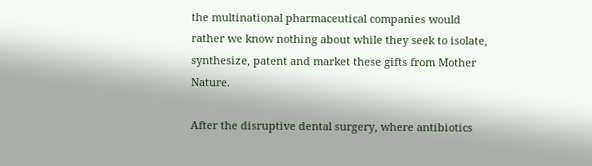the multinational pharmaceutical companies would rather we know nothing about while they seek to isolate, synthesize, patent and market these gifts from Mother Nature.

After the disruptive dental surgery, where antibiotics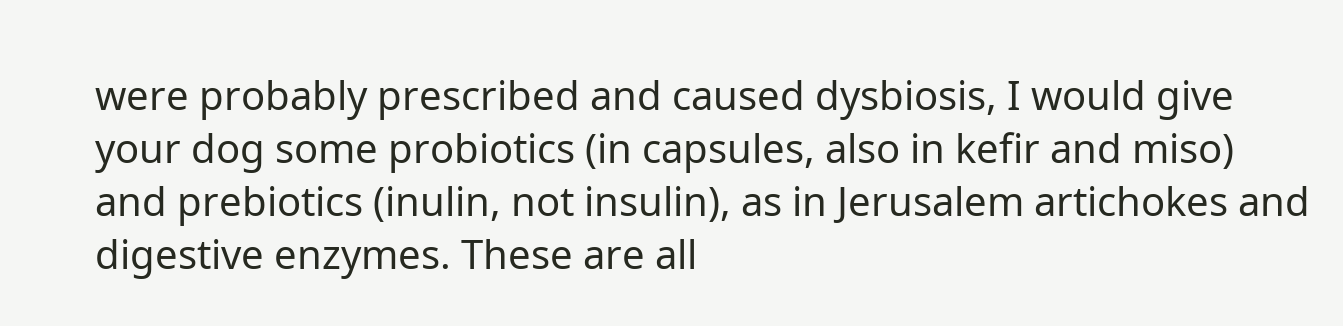were probably prescribed and caused dysbiosis, I would give your dog some probiotics (in capsules, also in kefir and miso) and prebiotics (inulin, not insulin), as in Jerusalem artichokes and digestive enzymes. These are all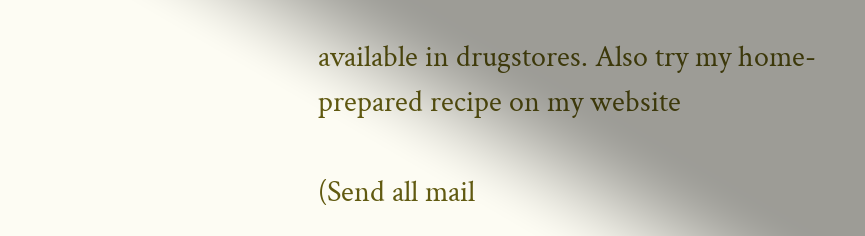available in drugstores. Also try my home-prepared recipe on my website

(Send all mail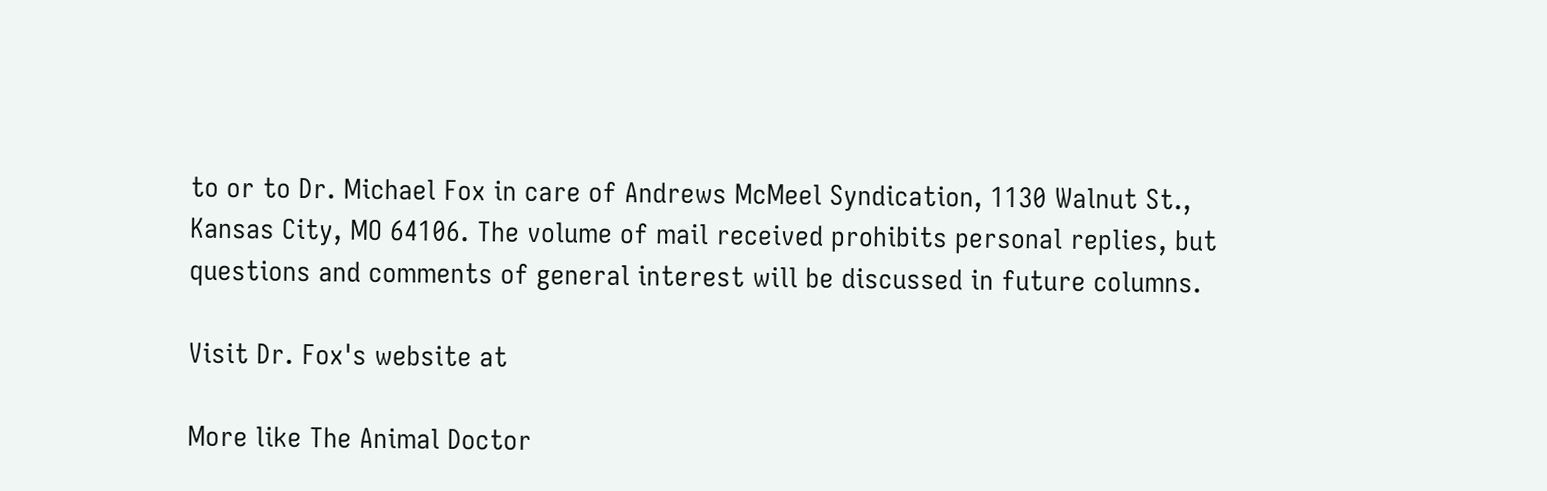to or to Dr. Michael Fox in care of Andrews McMeel Syndication, 1130 Walnut St., Kansas City, MO 64106. The volume of mail received prohibits personal replies, but questions and comments of general interest will be discussed in future columns.

Visit Dr. Fox's website at

More like The Animal Doctor